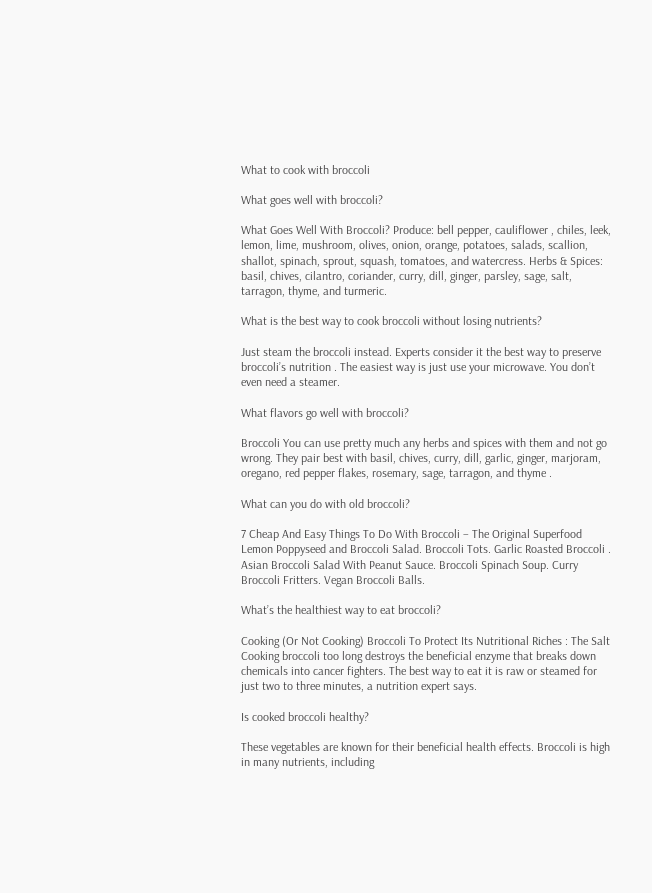What to cook with broccoli

What goes well with broccoli?

What Goes Well With Broccoli? Produce: bell pepper, cauliflower , chiles, leek, lemon, lime, mushroom, olives, onion, orange, potatoes, salads, scallion, shallot, spinach, sprout, squash, tomatoes, and watercress. Herbs & Spices: basil, chives, cilantro, coriander, curry, dill, ginger, parsley, sage, salt, tarragon, thyme, and turmeric.

What is the best way to cook broccoli without losing nutrients?

Just steam the broccoli instead. Experts consider it the best way to preserve broccoli’s nutrition . The easiest way is just use your microwave. You don’t even need a steamer.

What flavors go well with broccoli?

Broccoli You can use pretty much any herbs and spices with them and not go wrong. They pair best with basil, chives, curry, dill, garlic, ginger, marjoram, oregano, red pepper flakes, rosemary, sage, tarragon, and thyme .

What can you do with old broccoli?

7 Cheap And Easy Things To Do With Broccoli – The Original Superfood Lemon Poppyseed and Broccoli Salad. Broccoli Tots. Garlic Roasted Broccoli . Asian Broccoli Salad With Peanut Sauce. Broccoli Spinach Soup. Curry Broccoli Fritters. Vegan Broccoli Balls.

What’s the healthiest way to eat broccoli?

Cooking (Or Not Cooking) Broccoli To Protect Its Nutritional Riches : The Salt Cooking broccoli too long destroys the beneficial enzyme that breaks down chemicals into cancer fighters. The best way to eat it is raw or steamed for just two to three minutes, a nutrition expert says.

Is cooked broccoli healthy?

These vegetables are known for their beneficial health effects. Broccoli is high in many nutrients, including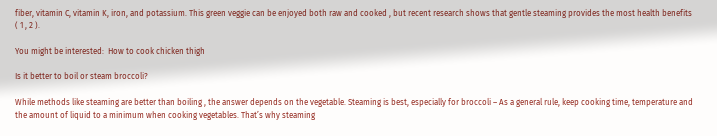fiber, vitamin C, vitamin K, iron, and potassium. This green veggie can be enjoyed both raw and cooked , but recent research shows that gentle steaming provides the most health benefits ( 1 , 2 ).

You might be interested:  How to cook chicken thigh

Is it better to boil or steam broccoli?

While methods like steaming are better than boiling , the answer depends on the vegetable. Steaming is best, especially for broccoli – As a general rule, keep cooking time, temperature and the amount of liquid to a minimum when cooking vegetables. That’s why steaming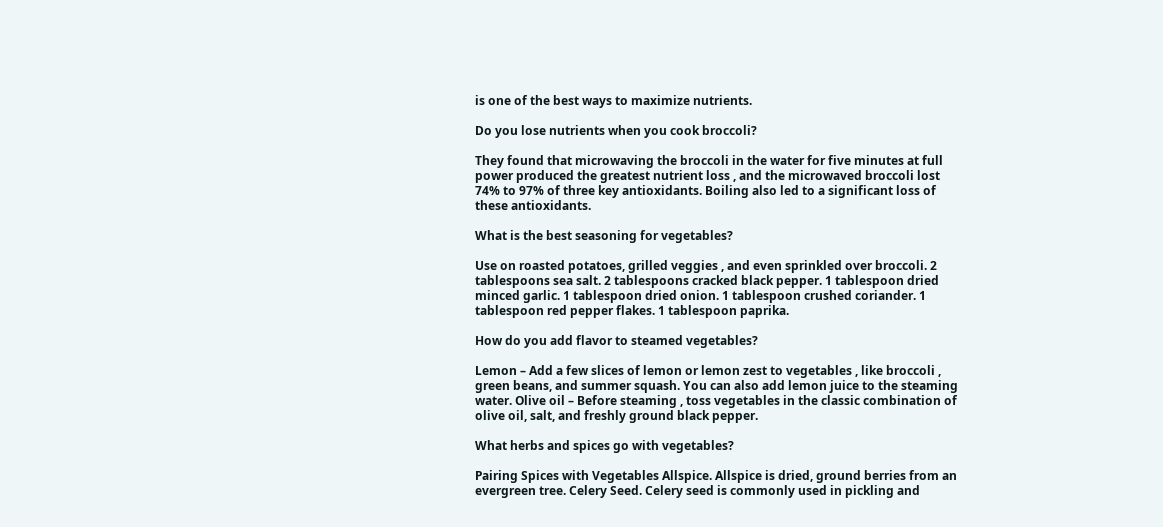is one of the best ways to maximize nutrients.

Do you lose nutrients when you cook broccoli?

They found that microwaving the broccoli in the water for five minutes at full power produced the greatest nutrient loss , and the microwaved broccoli lost 74% to 97% of three key antioxidants. Boiling also led to a significant loss of these antioxidants.

What is the best seasoning for vegetables?

Use on roasted potatoes, grilled veggies , and even sprinkled over broccoli. 2 tablespoons sea salt. 2 tablespoons cracked black pepper. 1 tablespoon dried minced garlic. 1 tablespoon dried onion. 1 tablespoon crushed coriander. 1 tablespoon red pepper flakes. 1 tablespoon paprika.

How do you add flavor to steamed vegetables?

Lemon – Add a few slices of lemon or lemon zest to vegetables , like broccoli , green beans, and summer squash. You can also add lemon juice to the steaming water. Olive oil – Before steaming , toss vegetables in the classic combination of olive oil, salt, and freshly ground black pepper.

What herbs and spices go with vegetables?

Pairing Spices with Vegetables Allspice. Allspice is dried, ground berries from an evergreen tree. Celery Seed. Celery seed is commonly used in pickling and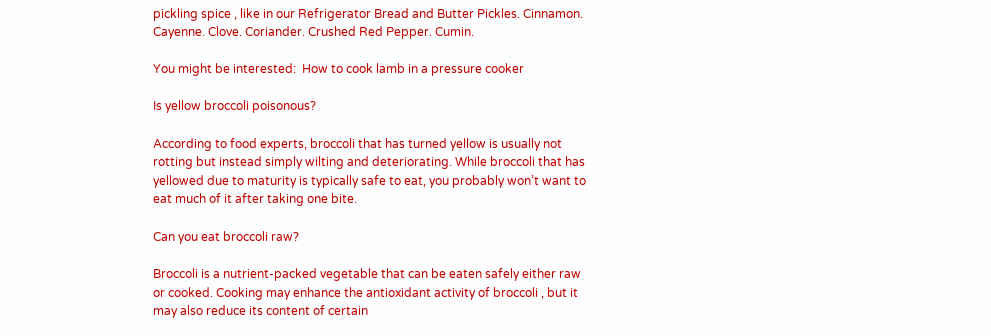pickling spice , like in our Refrigerator Bread and Butter Pickles. Cinnamon. Cayenne. Clove. Coriander. Crushed Red Pepper. Cumin.

You might be interested:  How to cook lamb in a pressure cooker

Is yellow broccoli poisonous?

According to food experts, broccoli that has turned yellow is usually not rotting but instead simply wilting and deteriorating. While broccoli that has yellowed due to maturity is typically safe to eat, you probably won’t want to eat much of it after taking one bite.

Can you eat broccoli raw?

Broccoli is a nutrient-packed vegetable that can be eaten safely either raw or cooked. Cooking may enhance the antioxidant activity of broccoli , but it may also reduce its content of certain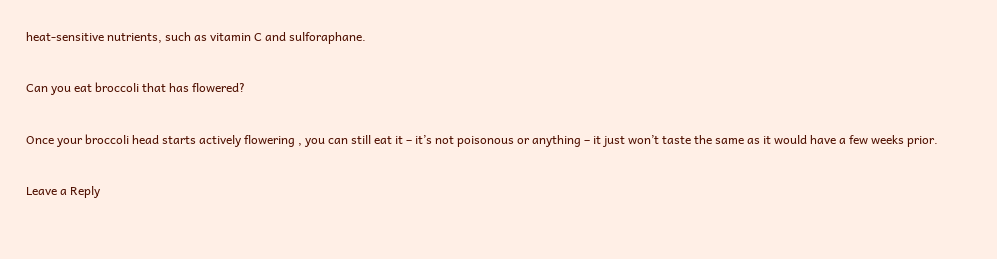heat-sensitive nutrients, such as vitamin C and sulforaphane.

Can you eat broccoli that has flowered?

Once your broccoli head starts actively flowering , you can still eat it – it’s not poisonous or anything – it just won’t taste the same as it would have a few weeks prior.

Leave a Reply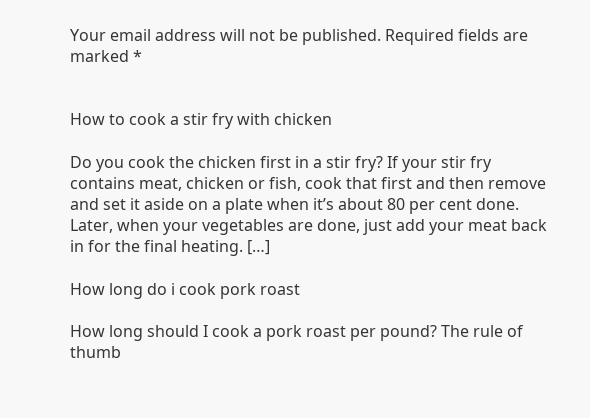Your email address will not be published. Required fields are marked *


How to cook a stir fry with chicken

Do you cook the chicken first in a stir fry? If your stir fry contains meat, chicken or fish, cook that first and then remove and set it aside on a plate when it’s about 80 per cent done. Later, when your vegetables are done, just add your meat back in for the final heating. […]

How long do i cook pork roast

How long should I cook a pork roast per pound? The rule of thumb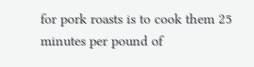for pork roasts is to cook them 25 minutes per pound of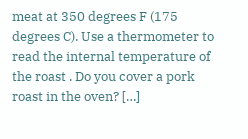meat at 350 degrees F (175 degrees C). Use a thermometer to read the internal temperature of the roast . Do you cover a pork roast in the oven? […]